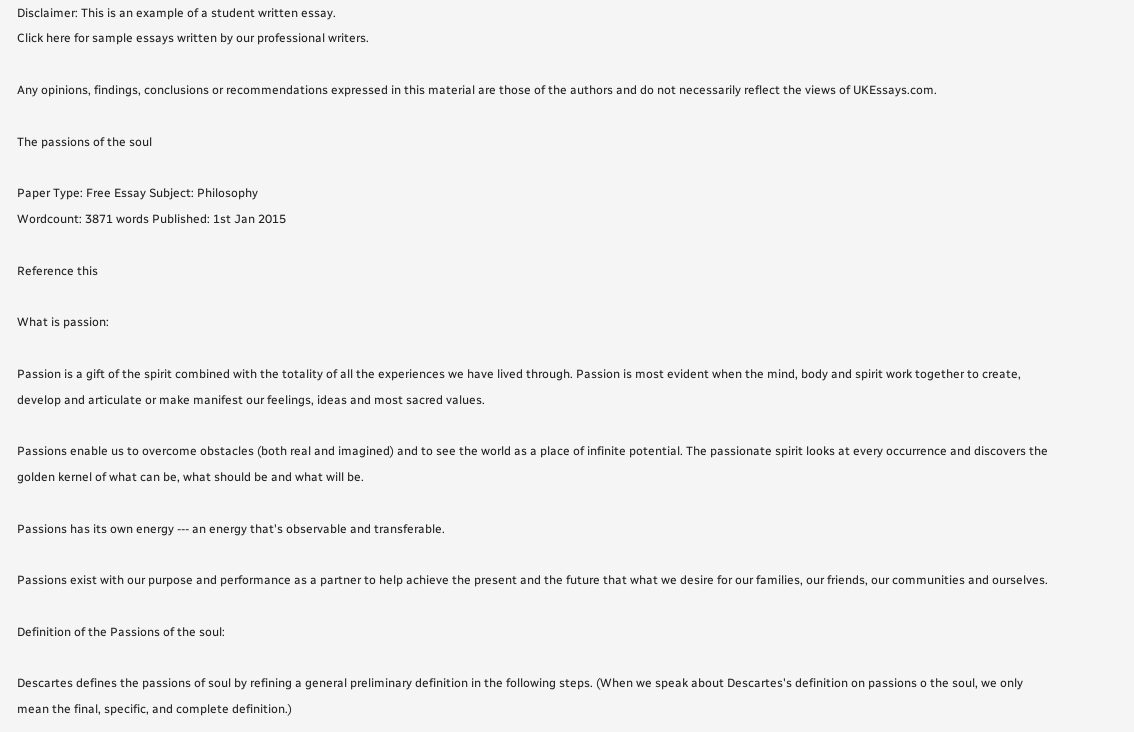Disclaimer: This is an example of a student written essay.
Click here for sample essays written by our professional writers.

Any opinions, findings, conclusions or recommendations expressed in this material are those of the authors and do not necessarily reflect the views of UKEssays.com.

The passions of the soul

Paper Type: Free Essay Subject: Philosophy
Wordcount: 3871 words Published: 1st Jan 2015

Reference this

What is passion:

Passion is a gift of the spirit combined with the totality of all the experiences we have lived through. Passion is most evident when the mind, body and spirit work together to create, develop and articulate or make manifest our feelings, ideas and most sacred values.

Passions enable us to overcome obstacles (both real and imagined) and to see the world as a place of infinite potential. The passionate spirit looks at every occurrence and discovers the golden kernel of what can be, what should be and what will be.

Passions has its own energy --- an energy that's observable and transferable.

Passions exist with our purpose and performance as a partner to help achieve the present and the future that what we desire for our families, our friends, our communities and ourselves.

Definition of the Passions of the soul:

Descartes defines the passions of soul by refining a general preliminary definition in the following steps. (When we speak about Descartes's definition on passions o the soul, we only mean the final, specific, and complete definition.)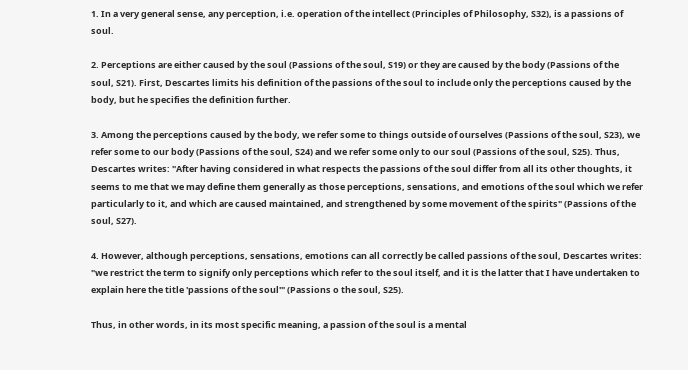1. In a very general sense, any perception, i.e. operation of the intellect (Principles of Philosophy, S32), is a passions of soul.

2. Perceptions are either caused by the soul (Passions of the soul, S19) or they are caused by the body (Passions of the soul, S21). First, Descartes limits his definition of the passions of the soul to include only the perceptions caused by the body, but he specifies the definition further.

3. Among the perceptions caused by the body, we refer some to things outside of ourselves (Passions of the soul, S23), we refer some to our body (Passions of the soul, S24) and we refer some only to our soul (Passions of the soul, S25). Thus, Descartes writes: "After having considered in what respects the passions of the soul differ from all its other thoughts, it seems to me that we may define them generally as those perceptions, sensations, and emotions of the soul which we refer particularly to it, and which are caused maintained, and strengthened by some movement of the spirits" (Passions of the soul, S27).

4. However, although perceptions, sensations, emotions can all correctly be called passions of the soul, Descartes writes: "we restrict the term to signify only perceptions which refer to the soul itself, and it is the latter that I have undertaken to explain here the title 'passions of the soul'" (Passions o the soul, S25).

Thus, in other words, in its most specific meaning, a passion of the soul is a mental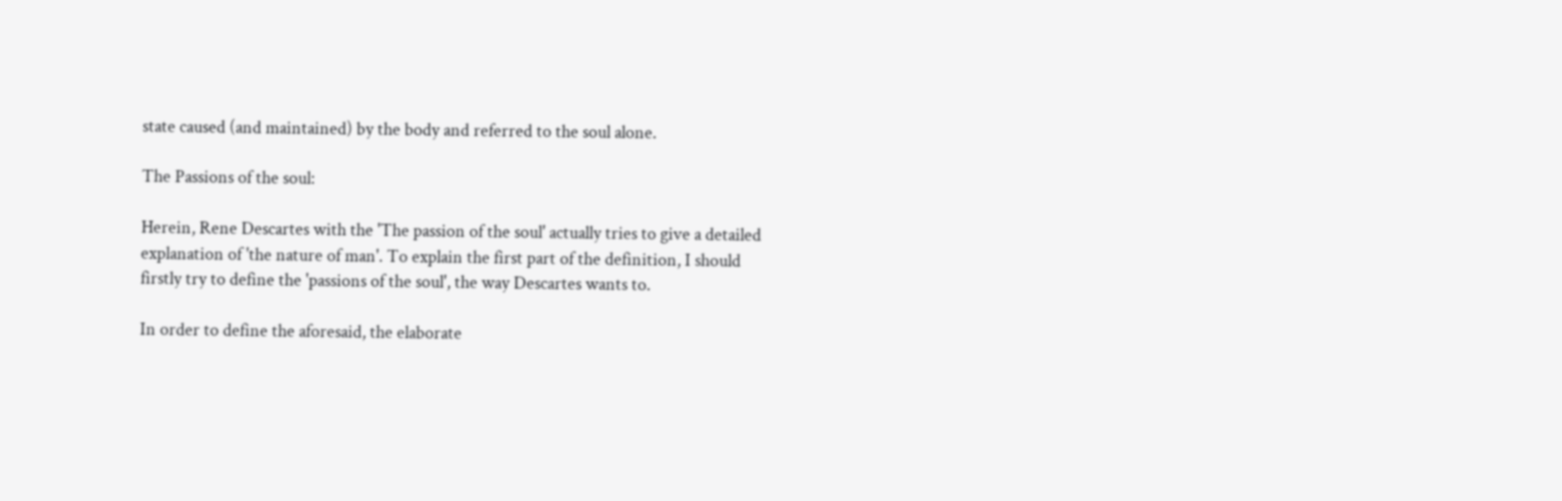state caused (and maintained) by the body and referred to the soul alone.

The Passions of the soul:

Herein, Rene Descartes with the 'The passion of the soul' actually tries to give a detailed explanation of 'the nature of man'. To explain the first part of the definition, I should firstly try to define the 'passions of the soul', the way Descartes wants to.

In order to define the aforesaid, the elaborate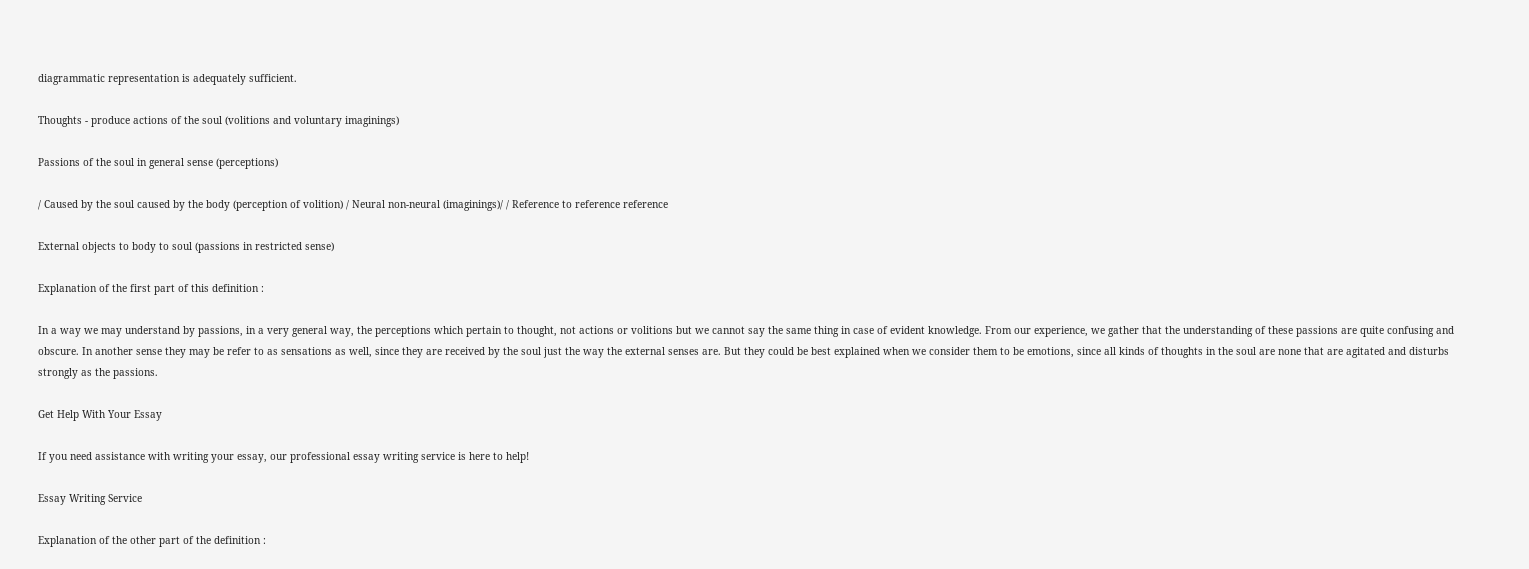diagrammatic representation is adequately sufficient.

Thoughts - produce actions of the soul (volitions and voluntary imaginings)

Passions of the soul in general sense (perceptions)

/ Caused by the soul caused by the body (perception of volition) / Neural non-neural (imaginings)/ / Reference to reference reference

External objects to body to soul (passions in restricted sense)

Explanation of the first part of this definition :

In a way we may understand by passions, in a very general way, the perceptions which pertain to thought, not actions or volitions but we cannot say the same thing in case of evident knowledge. From our experience, we gather that the understanding of these passions are quite confusing and obscure. In another sense they may be refer to as sensations as well, since they are received by the soul just the way the external senses are. But they could be best explained when we consider them to be emotions, since all kinds of thoughts in the soul are none that are agitated and disturbs strongly as the passions.

Get Help With Your Essay

If you need assistance with writing your essay, our professional essay writing service is here to help!

Essay Writing Service

Explanation of the other part of the definition :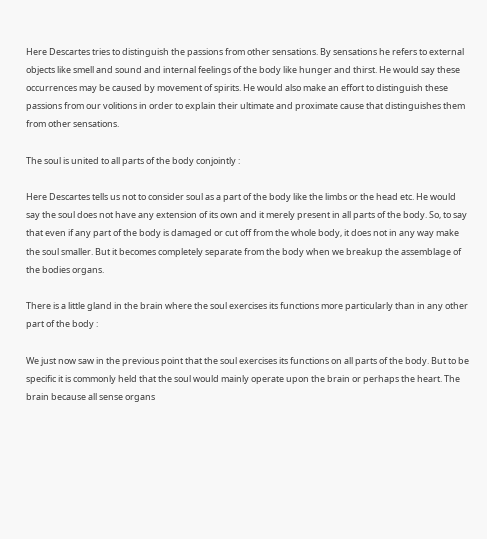Here Descartes tries to distinguish the passions from other sensations. By sensations he refers to external objects like smell and sound and internal feelings of the body like hunger and thirst. He would say these occurrences may be caused by movement of spirits. He would also make an effort to distinguish these passions from our volitions in order to explain their ultimate and proximate cause that distinguishes them from other sensations.

The soul is united to all parts of the body conjointly :

Here Descartes tells us not to consider soul as a part of the body like the limbs or the head etc. He would say the soul does not have any extension of its own and it merely present in all parts of the body. So, to say that even if any part of the body is damaged or cut off from the whole body, it does not in any way make the soul smaller. But it becomes completely separate from the body when we breakup the assemblage of the bodies organs.

There is a little gland in the brain where the soul exercises its functions more particularly than in any other part of the body :

We just now saw in the previous point that the soul exercises its functions on all parts of the body. But to be specific it is commonly held that the soul would mainly operate upon the brain or perhaps the heart. The brain because all sense organs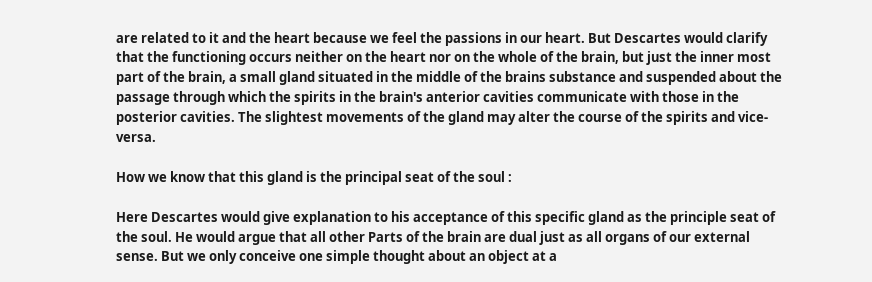are related to it and the heart because we feel the passions in our heart. But Descartes would clarify that the functioning occurs neither on the heart nor on the whole of the brain, but just the inner most part of the brain, a small gland situated in the middle of the brains substance and suspended about the passage through which the spirits in the brain's anterior cavities communicate with those in the posterior cavities. The slightest movements of the gland may alter the course of the spirits and vice-versa.

How we know that this gland is the principal seat of the soul :

Here Descartes would give explanation to his acceptance of this specific gland as the principle seat of the soul. He would argue that all other Parts of the brain are dual just as all organs of our external sense. But we only conceive one simple thought about an object at a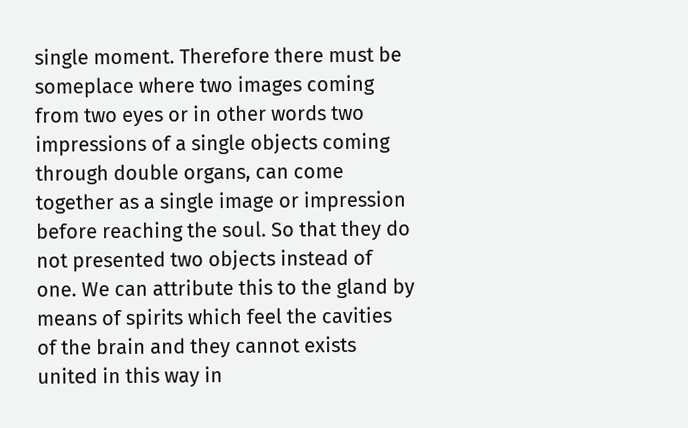single moment. Therefore there must be someplace where two images coming from two eyes or in other words two impressions of a single objects coming through double organs, can come together as a single image or impression before reaching the soul. So that they do not presented two objects instead of one. We can attribute this to the gland by means of spirits which feel the cavities of the brain and they cannot exists united in this way in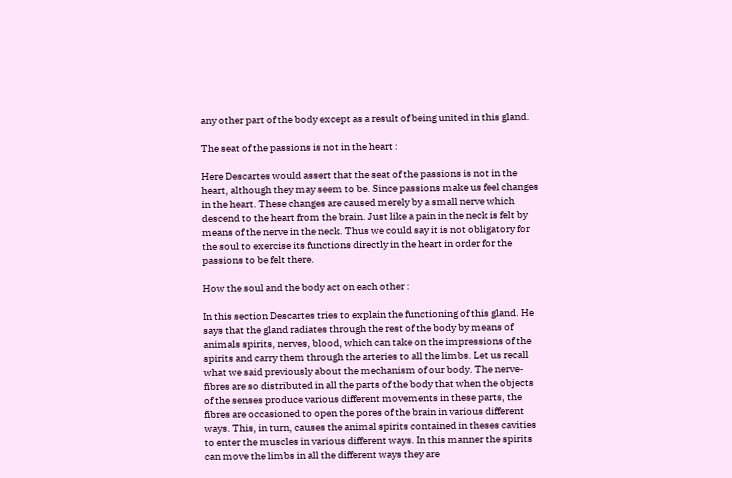any other part of the body except as a result of being united in this gland.

The seat of the passions is not in the heart :

Here Descartes would assert that the seat of the passions is not in the heart, although they may seem to be. Since passions make us feel changes in the heart. These changes are caused merely by a small nerve which descend to the heart from the brain. Just like a pain in the neck is felt by means of the nerve in the neck. Thus we could say it is not obligatory for the soul to exercise its functions directly in the heart in order for the passions to be felt there.

How the soul and the body act on each other :

In this section Descartes tries to explain the functioning of this gland. He says that the gland radiates through the rest of the body by means of animals spirits, nerves, blood, which can take on the impressions of the spirits and carry them through the arteries to all the limbs. Let us recall what we said previously about the mechanism of our body. The nerve-fibres are so distributed in all the parts of the body that when the objects of the senses produce various different movements in these parts, the fibres are occasioned to open the pores of the brain in various different ways. This, in turn, causes the animal spirits contained in theses cavities to enter the muscles in various different ways. In this manner the spirits can move the limbs in all the different ways they are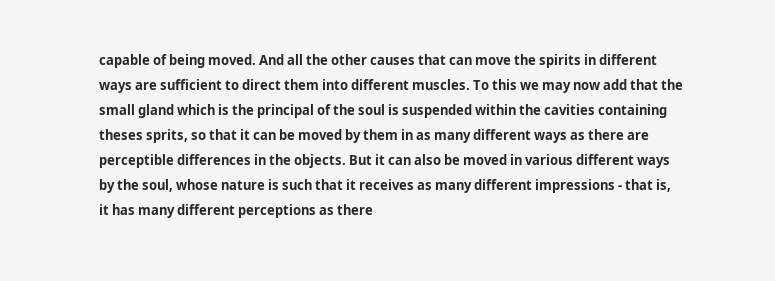capable of being moved. And all the other causes that can move the spirits in different ways are sufficient to direct them into different muscles. To this we may now add that the small gland which is the principal of the soul is suspended within the cavities containing theses sprits, so that it can be moved by them in as many different ways as there are perceptible differences in the objects. But it can also be moved in various different ways by the soul, whose nature is such that it receives as many different impressions - that is, it has many different perceptions as there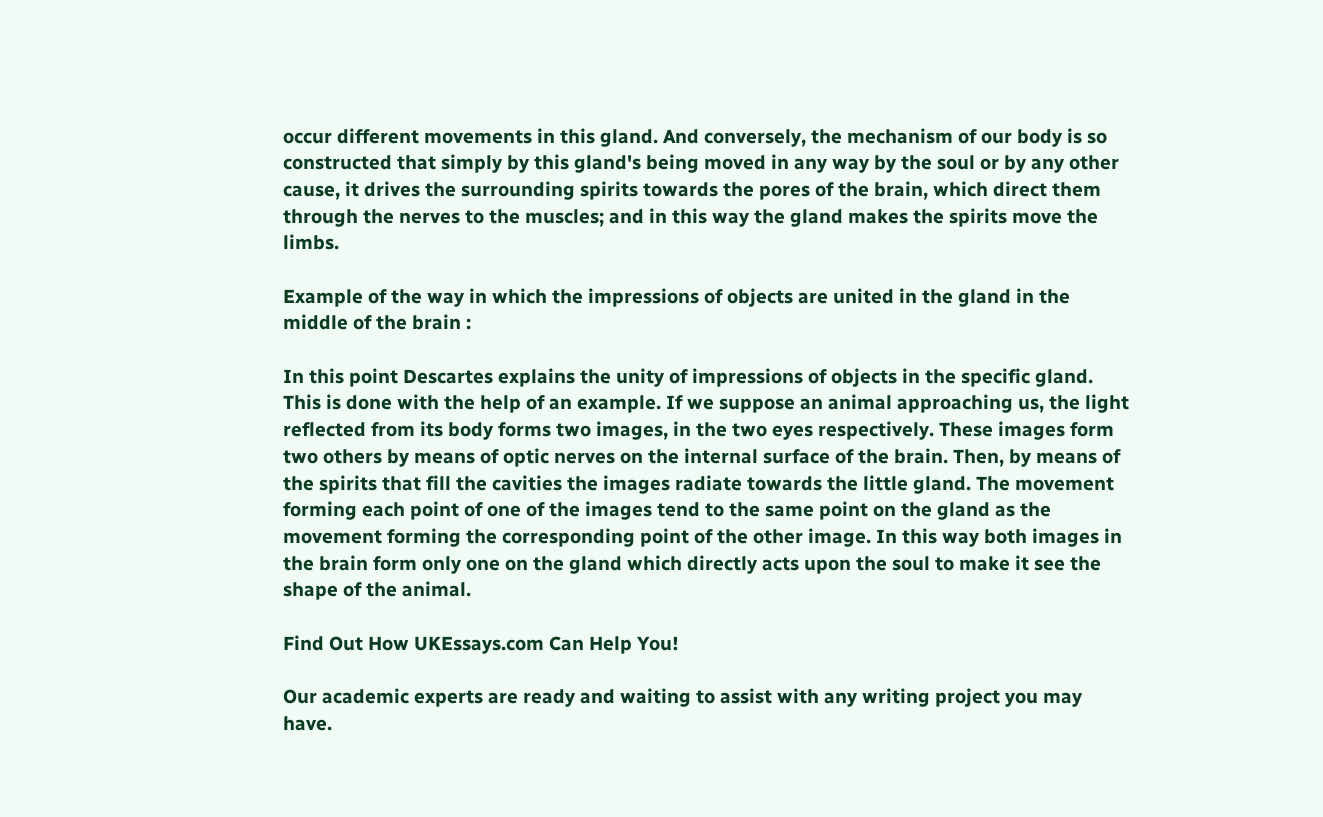occur different movements in this gland. And conversely, the mechanism of our body is so constructed that simply by this gland's being moved in any way by the soul or by any other cause, it drives the surrounding spirits towards the pores of the brain, which direct them through the nerves to the muscles; and in this way the gland makes the spirits move the limbs.

Example of the way in which the impressions of objects are united in the gland in the middle of the brain :

In this point Descartes explains the unity of impressions of objects in the specific gland. This is done with the help of an example. If we suppose an animal approaching us, the light reflected from its body forms two images, in the two eyes respectively. These images form two others by means of optic nerves on the internal surface of the brain. Then, by means of the spirits that fill the cavities the images radiate towards the little gland. The movement forming each point of one of the images tend to the same point on the gland as the movement forming the corresponding point of the other image. In this way both images in the brain form only one on the gland which directly acts upon the soul to make it see the shape of the animal.

Find Out How UKEssays.com Can Help You!

Our academic experts are ready and waiting to assist with any writing project you may have.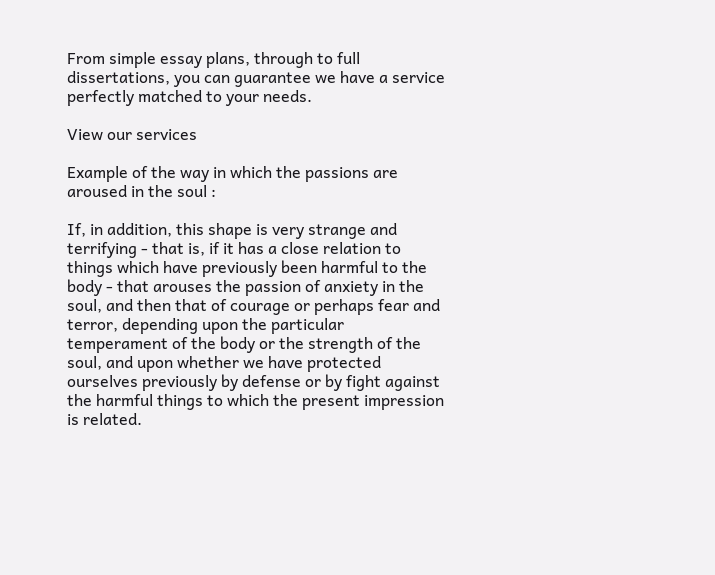From simple essay plans, through to full dissertations, you can guarantee we have a service perfectly matched to your needs.

View our services

Example of the way in which the passions are aroused in the soul :

If, in addition, this shape is very strange and terrifying - that is, if it has a close relation to things which have previously been harmful to the body - that arouses the passion of anxiety in the soul, and then that of courage or perhaps fear and terror, depending upon the particular temperament of the body or the strength of the soul, and upon whether we have protected ourselves previously by defense or by fight against the harmful things to which the present impression is related.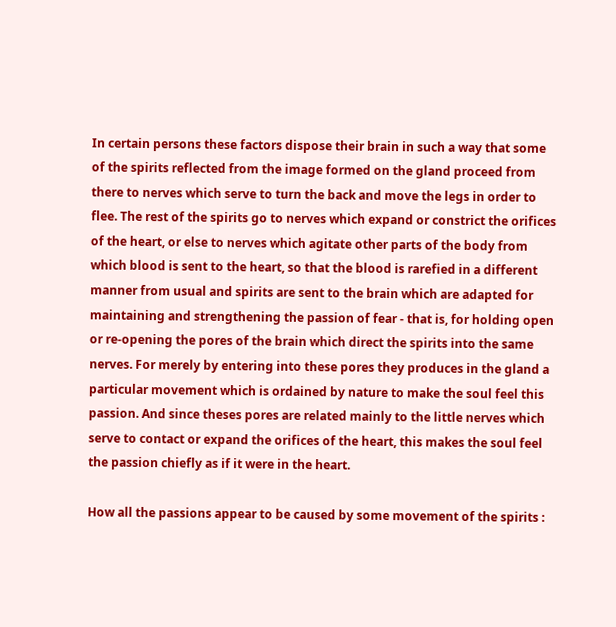In certain persons these factors dispose their brain in such a way that some of the spirits reflected from the image formed on the gland proceed from there to nerves which serve to turn the back and move the legs in order to flee. The rest of the spirits go to nerves which expand or constrict the orifices of the heart, or else to nerves which agitate other parts of the body from which blood is sent to the heart, so that the blood is rarefied in a different manner from usual and spirits are sent to the brain which are adapted for maintaining and strengthening the passion of fear - that is, for holding open or re-opening the pores of the brain which direct the spirits into the same nerves. For merely by entering into these pores they produces in the gland a particular movement which is ordained by nature to make the soul feel this passion. And since theses pores are related mainly to the little nerves which serve to contact or expand the orifices of the heart, this makes the soul feel the passion chiefly as if it were in the heart.

How all the passions appear to be caused by some movement of the spirits :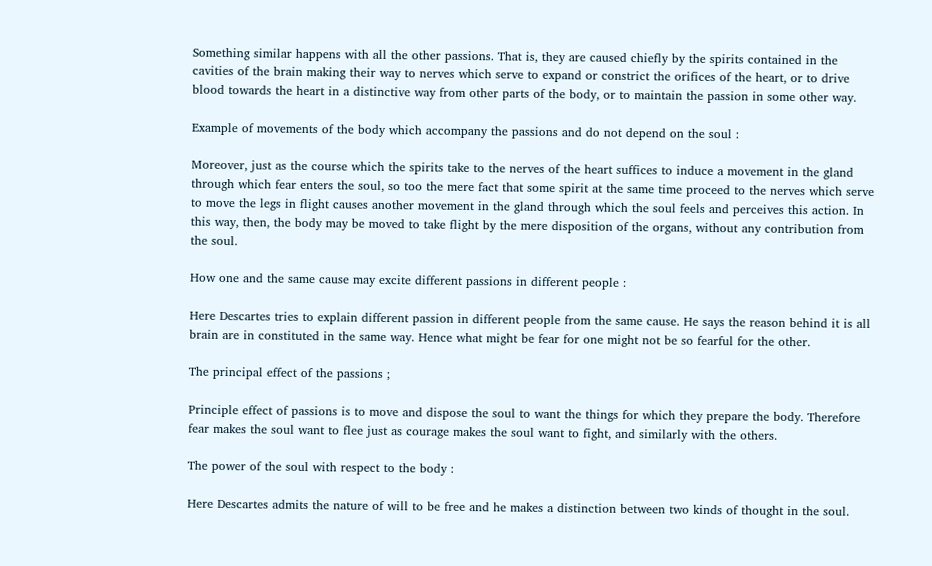Something similar happens with all the other passions. That is, they are caused chiefly by the spirits contained in the cavities of the brain making their way to nerves which serve to expand or constrict the orifices of the heart, or to drive blood towards the heart in a distinctive way from other parts of the body, or to maintain the passion in some other way.

Example of movements of the body which accompany the passions and do not depend on the soul :

Moreover, just as the course which the spirits take to the nerves of the heart suffices to induce a movement in the gland through which fear enters the soul, so too the mere fact that some spirit at the same time proceed to the nerves which serve to move the legs in flight causes another movement in the gland through which the soul feels and perceives this action. In this way, then, the body may be moved to take flight by the mere disposition of the organs, without any contribution from the soul.

How one and the same cause may excite different passions in different people :

Here Descartes tries to explain different passion in different people from the same cause. He says the reason behind it is all brain are in constituted in the same way. Hence what might be fear for one might not be so fearful for the other.

The principal effect of the passions ;

Principle effect of passions is to move and dispose the soul to want the things for which they prepare the body. Therefore fear makes the soul want to flee just as courage makes the soul want to fight, and similarly with the others.

The power of the soul with respect to the body :

Here Descartes admits the nature of will to be free and he makes a distinction between two kinds of thought in the soul.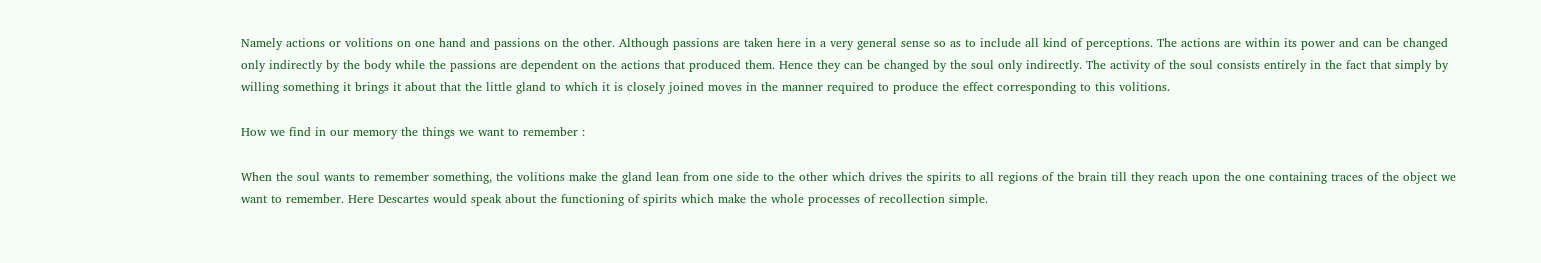Namely actions or volitions on one hand and passions on the other. Although passions are taken here in a very general sense so as to include all kind of perceptions. The actions are within its power and can be changed only indirectly by the body while the passions are dependent on the actions that produced them. Hence they can be changed by the soul only indirectly. The activity of the soul consists entirely in the fact that simply by willing something it brings it about that the little gland to which it is closely joined moves in the manner required to produce the effect corresponding to this volitions.

How we find in our memory the things we want to remember :

When the soul wants to remember something, the volitions make the gland lean from one side to the other which drives the spirits to all regions of the brain till they reach upon the one containing traces of the object we want to remember. Here Descartes would speak about the functioning of spirits which make the whole processes of recollection simple.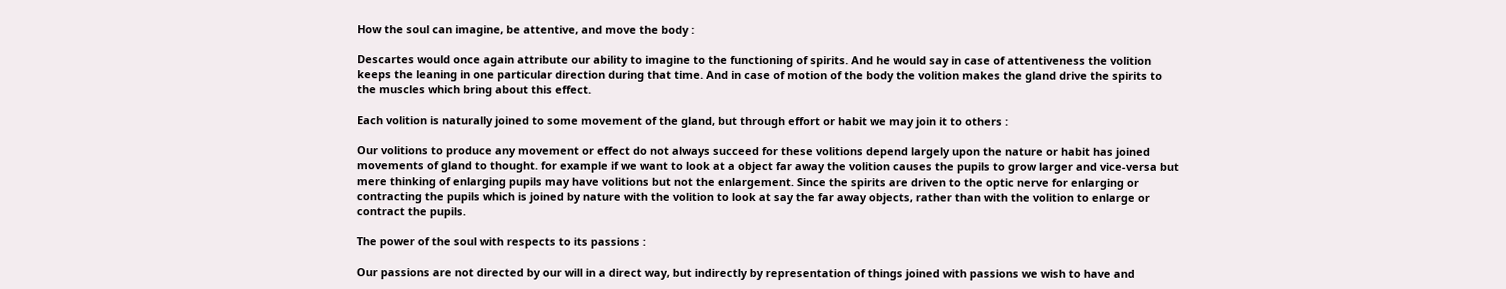How the soul can imagine, be attentive, and move the body :

Descartes would once again attribute our ability to imagine to the functioning of spirits. And he would say in case of attentiveness the volition keeps the leaning in one particular direction during that time. And in case of motion of the body the volition makes the gland drive the spirits to the muscles which bring about this effect.

Each volition is naturally joined to some movement of the gland, but through effort or habit we may join it to others :

Our volitions to produce any movement or effect do not always succeed for these volitions depend largely upon the nature or habit has joined movements of gland to thought. for example if we want to look at a object far away the volition causes the pupils to grow larger and vice-versa but mere thinking of enlarging pupils may have volitions but not the enlargement. Since the spirits are driven to the optic nerve for enlarging or contracting the pupils which is joined by nature with the volition to look at say the far away objects, rather than with the volition to enlarge or contract the pupils.

The power of the soul with respects to its passions :

Our passions are not directed by our will in a direct way, but indirectly by representation of things joined with passions we wish to have and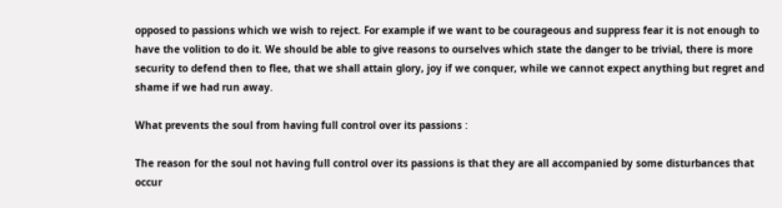opposed to passions which we wish to reject. For example if we want to be courageous and suppress fear it is not enough to have the volition to do it. We should be able to give reasons to ourselves which state the danger to be trivial, there is more security to defend then to flee, that we shall attain glory, joy if we conquer, while we cannot expect anything but regret and shame if we had run away.

What prevents the soul from having full control over its passions :

The reason for the soul not having full control over its passions is that they are all accompanied by some disturbances that occur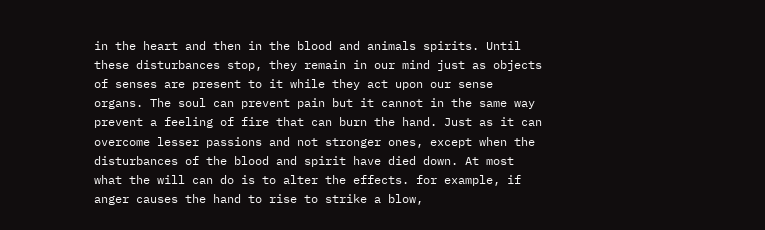in the heart and then in the blood and animals spirits. Until these disturbances stop, they remain in our mind just as objects of senses are present to it while they act upon our sense organs. The soul can prevent pain but it cannot in the same way prevent a feeling of fire that can burn the hand. Just as it can overcome lesser passions and not stronger ones, except when the disturbances of the blood and spirit have died down. At most what the will can do is to alter the effects. for example, if anger causes the hand to rise to strike a blow,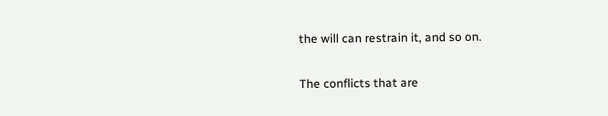the will can restrain it, and so on.

The conflicts that are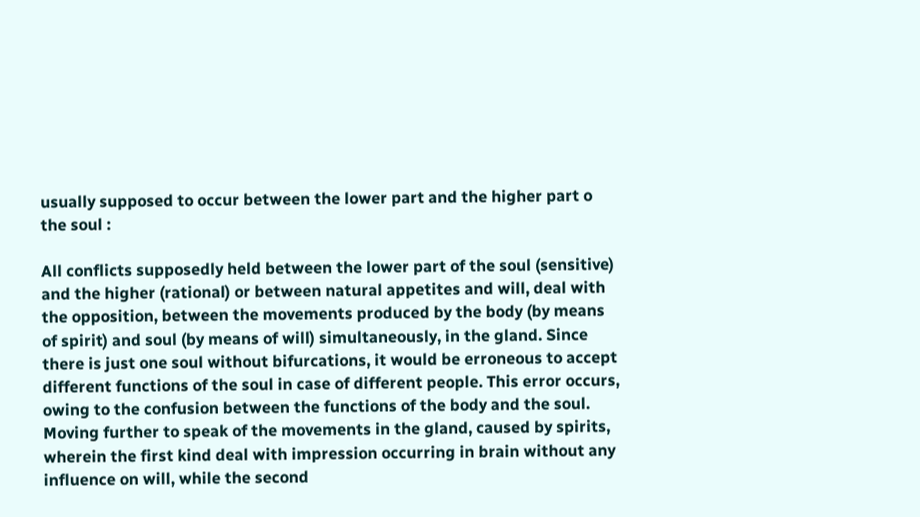usually supposed to occur between the lower part and the higher part o the soul :

All conflicts supposedly held between the lower part of the soul (sensitive) and the higher (rational) or between natural appetites and will, deal with the opposition, between the movements produced by the body (by means of spirit) and soul (by means of will) simultaneously, in the gland. Since there is just one soul without bifurcations, it would be erroneous to accept different functions of the soul in case of different people. This error occurs, owing to the confusion between the functions of the body and the soul. Moving further to speak of the movements in the gland, caused by spirits, wherein the first kind deal with impression occurring in brain without any influence on will, while the second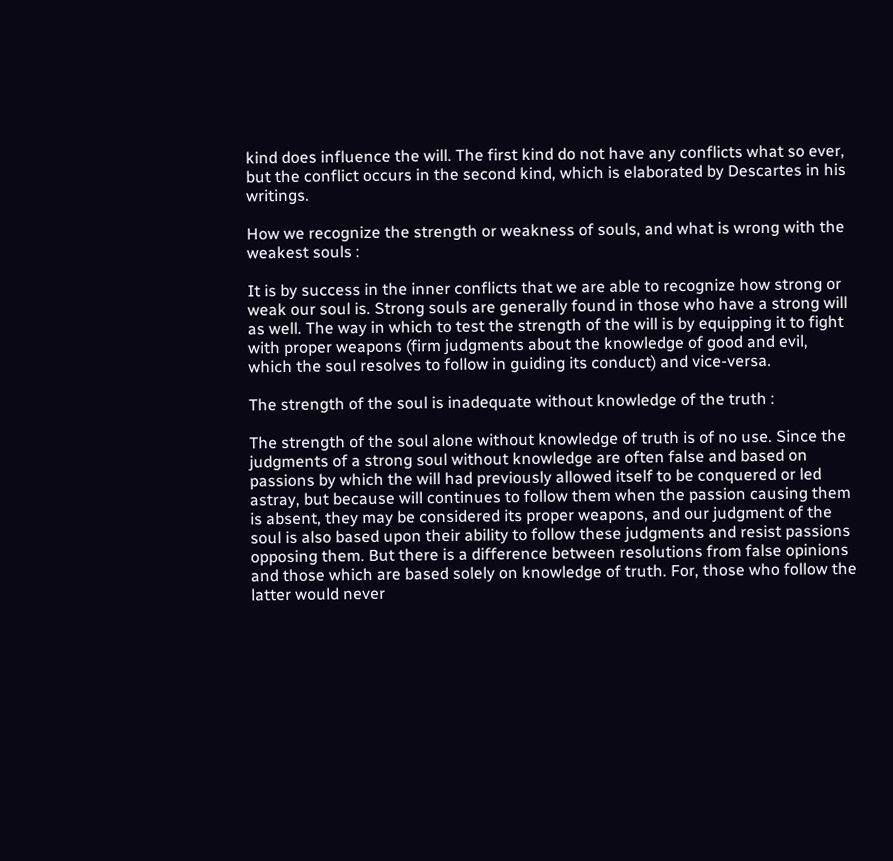kind does influence the will. The first kind do not have any conflicts what so ever, but the conflict occurs in the second kind, which is elaborated by Descartes in his writings.

How we recognize the strength or weakness of souls, and what is wrong with the weakest souls :

It is by success in the inner conflicts that we are able to recognize how strong or weak our soul is. Strong souls are generally found in those who have a strong will as well. The way in which to test the strength of the will is by equipping it to fight with proper weapons (firm judgments about the knowledge of good and evil, which the soul resolves to follow in guiding its conduct) and vice-versa.

The strength of the soul is inadequate without knowledge of the truth :

The strength of the soul alone without knowledge of truth is of no use. Since the judgments of a strong soul without knowledge are often false and based on passions by which the will had previously allowed itself to be conquered or led astray, but because will continues to follow them when the passion causing them is absent, they may be considered its proper weapons, and our judgment of the soul is also based upon their ability to follow these judgments and resist passions opposing them. But there is a difference between resolutions from false opinions and those which are based solely on knowledge of truth. For, those who follow the latter would never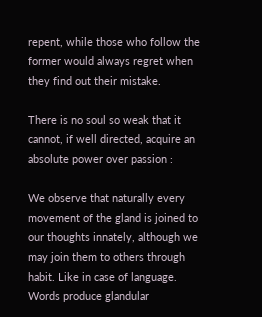repent, while those who follow the former would always regret when they find out their mistake.

There is no soul so weak that it cannot, if well directed, acquire an absolute power over passion :

We observe that naturally every movement of the gland is joined to our thoughts innately, although we may join them to others through habit. Like in case of language. Words produce glandular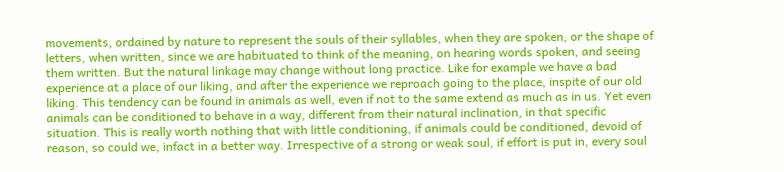movements, ordained by nature to represent the souls of their syllables, when they are spoken, or the shape of letters, when written, since we are habituated to think of the meaning, on hearing words spoken, and seeing them written. But the natural linkage may change without long practice. Like for example we have a bad experience at a place of our liking, and after the experience we reproach going to the place, inspite of our old liking. This tendency can be found in animals as well, even if not to the same extend as much as in us. Yet even animals can be conditioned to behave in a way, different from their natural inclination, in that specific situation. This is really worth nothing that with little conditioning, if animals could be conditioned, devoid of reason, so could we, infact in a better way. Irrespective of a strong or weak soul, if effort is put in, every soul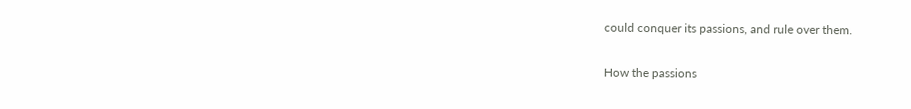could conquer its passions, and rule over them.

How the passions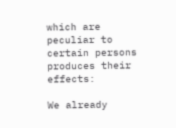which are peculiar to certain persons produces their effects:

We already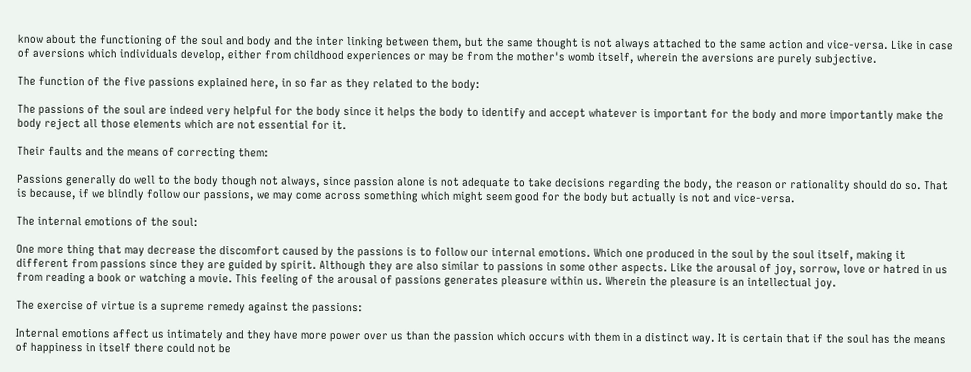know about the functioning of the soul and body and the inter linking between them, but the same thought is not always attached to the same action and vice-versa. Like in case of aversions which individuals develop, either from childhood experiences or may be from the mother's womb itself, wherein the aversions are purely subjective.

The function of the five passions explained here, in so far as they related to the body:

The passions of the soul are indeed very helpful for the body since it helps the body to identify and accept whatever is important for the body and more importantly make the body reject all those elements which are not essential for it.

Their faults and the means of correcting them:

Passions generally do well to the body though not always, since passion alone is not adequate to take decisions regarding the body, the reason or rationality should do so. That is because, if we blindly follow our passions, we may come across something which might seem good for the body but actually is not and vice-versa.

The internal emotions of the soul:

One more thing that may decrease the discomfort caused by the passions is to follow our internal emotions. Which one produced in the soul by the soul itself, making it different from passions since they are guided by spirit. Although they are also similar to passions in some other aspects. Like the arousal of joy, sorrow, love or hatred in us from reading a book or watching a movie. This feeling of the arousal of passions generates pleasure within us. Wherein the pleasure is an intellectual joy.

The exercise of virtue is a supreme remedy against the passions:

Internal emotions affect us intimately and they have more power over us than the passion which occurs with them in a distinct way. It is certain that if the soul has the means of happiness in itself there could not be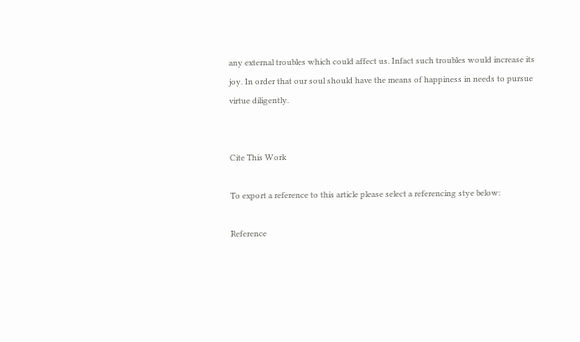any external troubles which could affect us. Infact such troubles would increase its joy. In order that our soul should have the means of happiness in needs to pursue virtue diligently.


Cite This Work

To export a reference to this article please select a referencing stye below:

Reference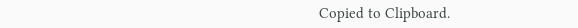Copied to Clipboard.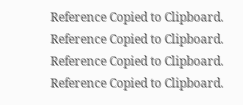Reference Copied to Clipboard.
Reference Copied to Clipboard.
Reference Copied to Clipboard.
Reference Copied to Clipboard.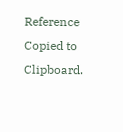Reference Copied to Clipboard.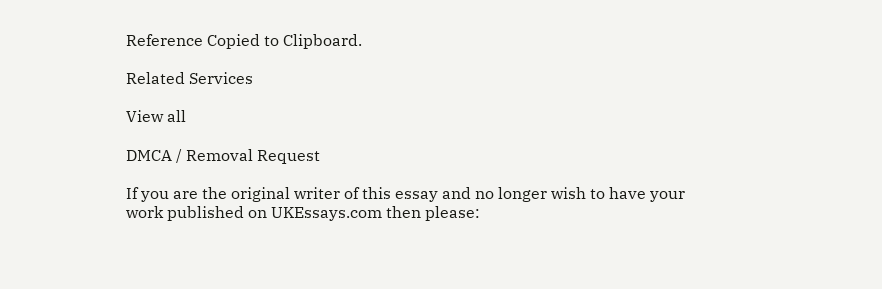Reference Copied to Clipboard.

Related Services

View all

DMCA / Removal Request

If you are the original writer of this essay and no longer wish to have your work published on UKEssays.com then please: